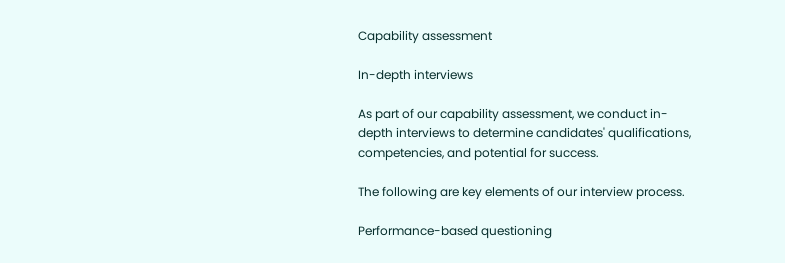Capability assessment

In-depth interviews

As part of our capability assessment, we conduct in-depth interviews to determine candidates' qualifications, competencies, and potential for success.

The following are key elements of our interview process.

Performance-based questioning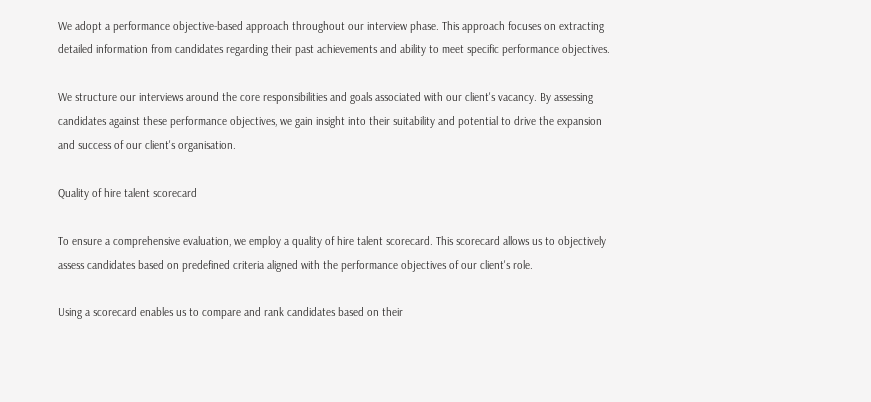We adopt a performance objective-based approach throughout our interview phase. This approach focuses on extracting detailed information from candidates regarding their past achievements and ability to meet specific performance objectives.

We structure our interviews around the core responsibilities and goals associated with our client's vacancy. By assessing candidates against these performance objectives, we gain insight into their suitability and potential to drive the expansion and success of our client's organisation.

Quality of hire talent scorecard

To ensure a comprehensive evaluation, we employ a quality of hire talent scorecard. This scorecard allows us to objectively assess candidates based on predefined criteria aligned with the performance objectives of our client's role.

Using a scorecard enables us to compare and rank candidates based on their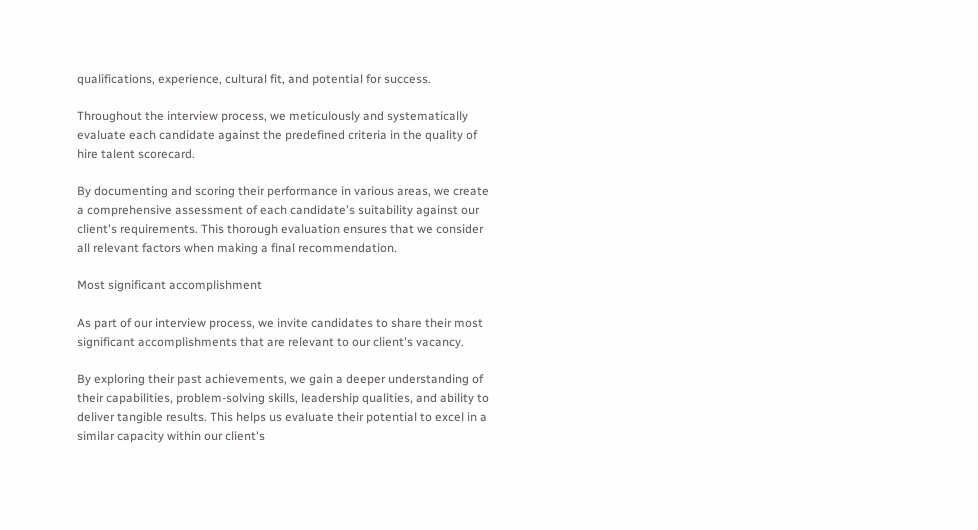qualifications, experience, cultural fit, and potential for success.

Throughout the interview process, we meticulously and systematically evaluate each candidate against the predefined criteria in the quality of hire talent scorecard.

By documenting and scoring their performance in various areas, we create a comprehensive assessment of each candidate's suitability against our client's requirements. This thorough evaluation ensures that we consider all relevant factors when making a final recommendation.

Most significant accomplishment

As part of our interview process, we invite candidates to share their most significant accomplishments that are relevant to our client's vacancy.

By exploring their past achievements, we gain a deeper understanding of their capabilities, problem-solving skills, leadership qualities, and ability to deliver tangible results. This helps us evaluate their potential to excel in a similar capacity within our client's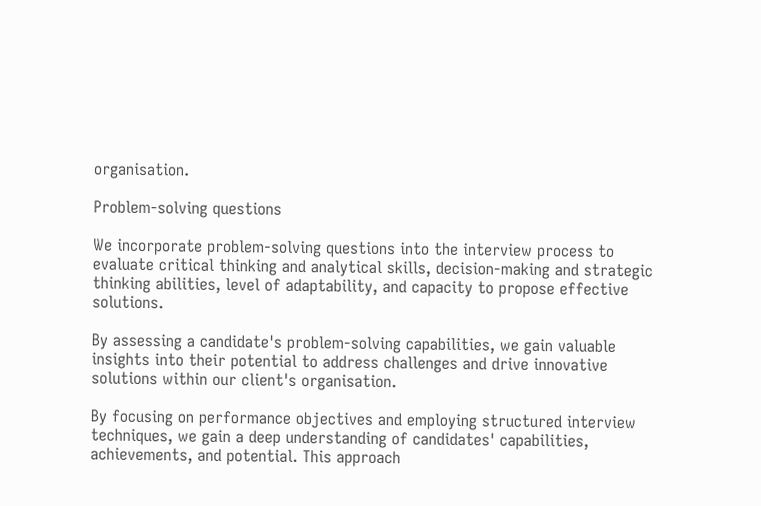organisation.

Problem-solving questions

We incorporate problem-solving questions into the interview process to evaluate critical thinking and analytical skills, decision-making and strategic thinking abilities, level of adaptability, and capacity to propose effective solutions.

By assessing a candidate's problem-solving capabilities, we gain valuable insights into their potential to address challenges and drive innovative solutions within our client's organisation.

By focusing on performance objectives and employing structured interview techniques, we gain a deep understanding of candidates' capabilities, achievements, and potential. This approach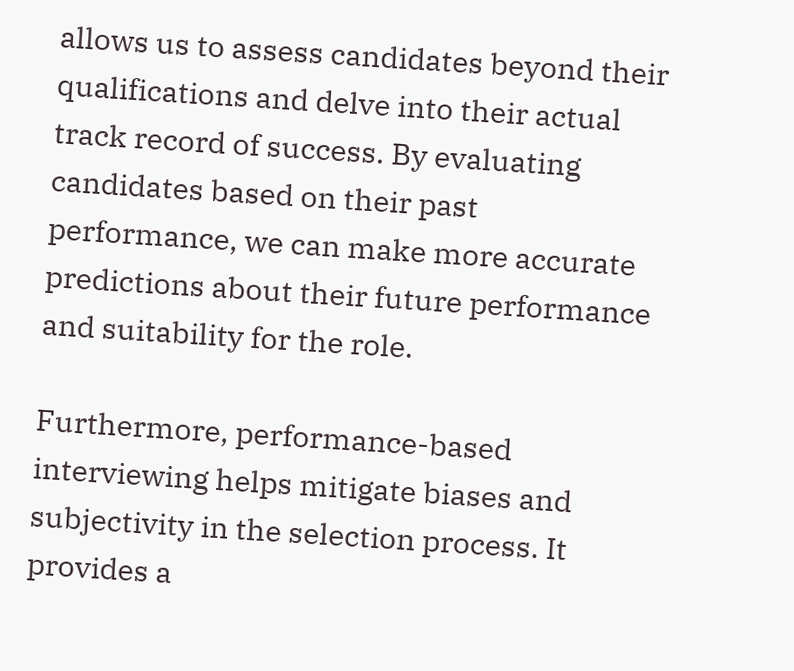allows us to assess candidates beyond their qualifications and delve into their actual track record of success. By evaluating candidates based on their past performance, we can make more accurate predictions about their future performance and suitability for the role.

Furthermore, performance-based interviewing helps mitigate biases and subjectivity in the selection process. It provides a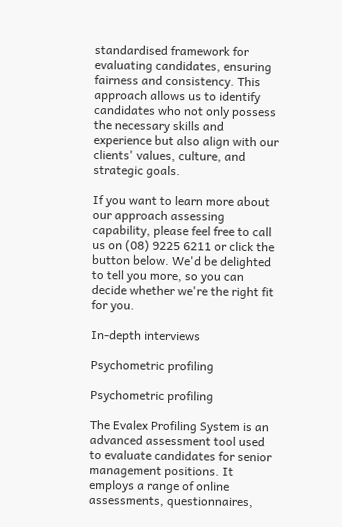standardised framework for evaluating candidates, ensuring fairness and consistency. This approach allows us to identify candidates who not only possess the necessary skills and experience but also align with our clients' values, culture, and strategic goals.

If you want to learn more about our approach assessing capability, please feel free to call us on (08) 9225 6211 or click the button below. We'd be delighted to tell you more, so you can decide whether we're the right fit for you.

In-depth interviews

Psychometric profiling

Psychometric profiling

The Evalex Profiling System is an advanced assessment tool used to evaluate candidates for senior management positions. It employs a range of online assessments, questionnaires,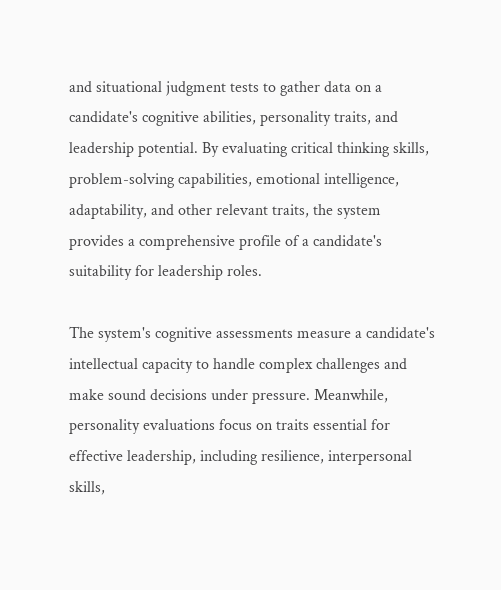and situational judgment tests to gather data on a candidate's cognitive abilities, personality traits, and leadership potential. By evaluating critical thinking skills, problem-solving capabilities, emotional intelligence, adaptability, and other relevant traits, the system provides a comprehensive profile of a candidate's suitability for leadership roles.

The system's cognitive assessments measure a candidate's intellectual capacity to handle complex challenges and make sound decisions under pressure. Meanwhile, personality evaluations focus on traits essential for effective leadership, including resilience, interpersonal skills,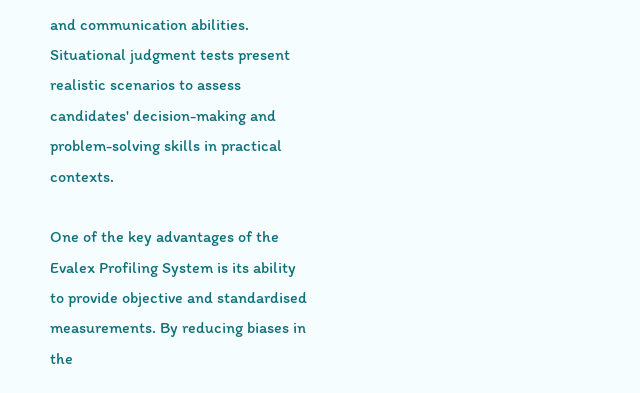and communication abilities. Situational judgment tests present realistic scenarios to assess candidates' decision-making and problem-solving skills in practical contexts.

One of the key advantages of the Evalex Profiling System is its ability to provide objective and standardised measurements. By reducing biases in the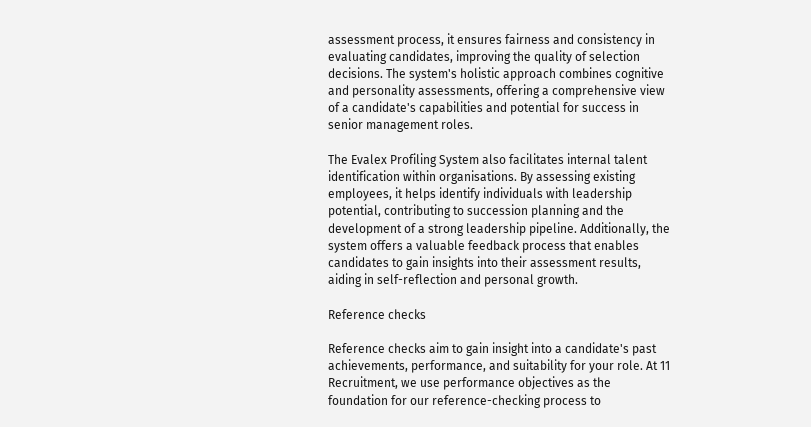assessment process, it ensures fairness and consistency in evaluating candidates, improving the quality of selection decisions. The system's holistic approach combines cognitive and personality assessments, offering a comprehensive view of a candidate's capabilities and potential for success in senior management roles.

The Evalex Profiling System also facilitates internal talent identification within organisations. By assessing existing employees, it helps identify individuals with leadership potential, contributing to succession planning and the development of a strong leadership pipeline. Additionally, the system offers a valuable feedback process that enables candidates to gain insights into their assessment results, aiding in self-reflection and personal growth.

Reference checks

Reference checks aim to gain insight into a candidate's past achievements, performance, and suitability for your role. At 11 Recruitment, we use performance objectives as the foundation for our reference-checking process to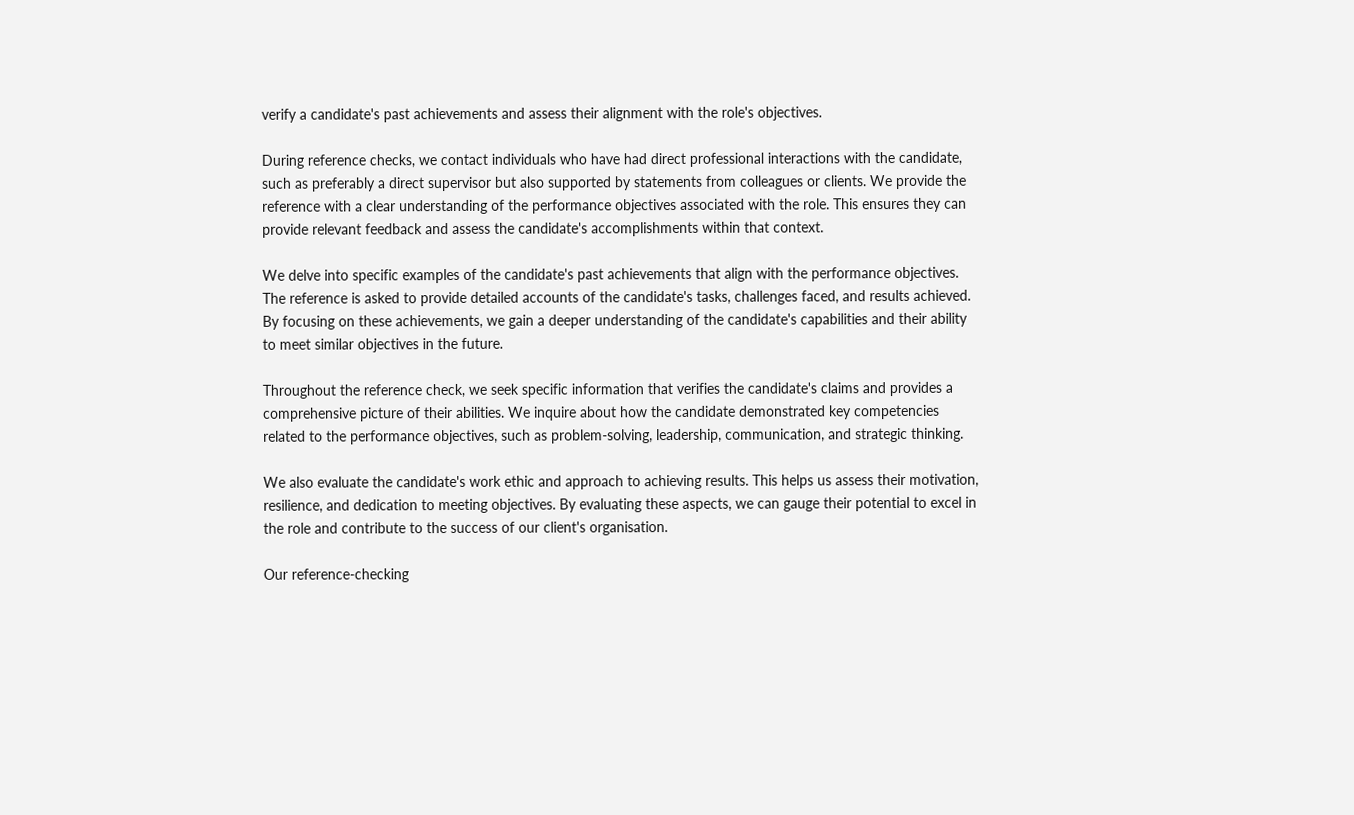verify a candidate's past achievements and assess their alignment with the role's objectives.

During reference checks, we contact individuals who have had direct professional interactions with the candidate, such as preferably a direct supervisor but also supported by statements from colleagues or clients. We provide the reference with a clear understanding of the performance objectives associated with the role. This ensures they can provide relevant feedback and assess the candidate's accomplishments within that context.

We delve into specific examples of the candidate's past achievements that align with the performance objectives. The reference is asked to provide detailed accounts of the candidate's tasks, challenges faced, and results achieved. By focusing on these achievements, we gain a deeper understanding of the candidate's capabilities and their ability to meet similar objectives in the future.

Throughout the reference check, we seek specific information that verifies the candidate's claims and provides a comprehensive picture of their abilities. We inquire about how the candidate demonstrated key competencies related to the performance objectives, such as problem-solving, leadership, communication, and strategic thinking.

We also evaluate the candidate's work ethic and approach to achieving results. This helps us assess their motivation, resilience, and dedication to meeting objectives. By evaluating these aspects, we can gauge their potential to excel in the role and contribute to the success of our client's organisation.

Our reference-checking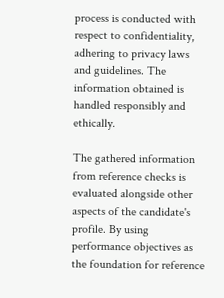process is conducted with respect to confidentiality, adhering to privacy laws and guidelines. The information obtained is handled responsibly and ethically.

The gathered information from reference checks is evaluated alongside other aspects of the candidate's profile. By using performance objectives as the foundation for reference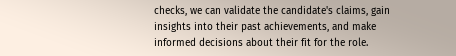checks, we can validate the candidate's claims, gain insights into their past achievements, and make informed decisions about their fit for the role.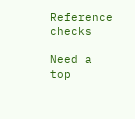Reference checks

Need a top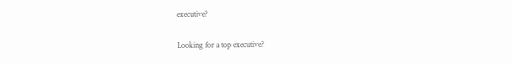executive?

Looking for a top executive?